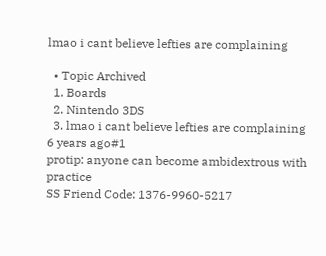lmao i cant believe lefties are complaining

  • Topic Archived
  1. Boards
  2. Nintendo 3DS
  3. lmao i cant believe lefties are complaining
6 years ago#1
protip: anyone can become ambidextrous with practice
SS Friend Code: 1376-9960-5217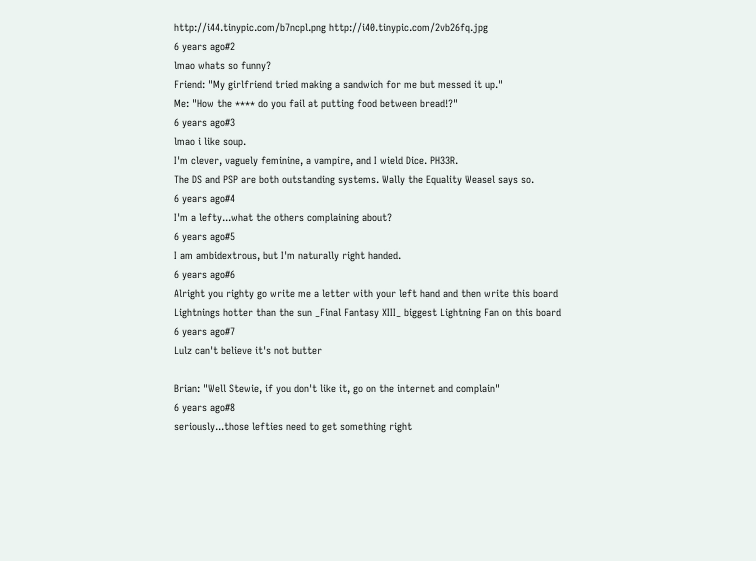http://i44.tinypic.com/b7ncpl.png http://i40.tinypic.com/2vb26fq.jpg
6 years ago#2
lmao whats so funny?
Friend: "My girlfriend tried making a sandwich for me but messed it up."
Me: "How the **** do you fail at putting food between bread!?"
6 years ago#3
lmao i like soup.
I'm clever, vaguely feminine, a vampire, and I wield Dice. PH33R.
The DS and PSP are both outstanding systems. Wally the Equality Weasel says so.
6 years ago#4
I'm a lefty...what the others complaining about?
6 years ago#5
I am ambidextrous, but I'm naturally right handed.
6 years ago#6
Alright you righty go write me a letter with your left hand and then write this board
Lightnings hotter than the sun _Final Fantasy XIII_ biggest Lightning Fan on this board
6 years ago#7
Lulz can't believe it's not butter

Brian: "Well Stewie, if you don't like it, go on the internet and complain"
6 years ago#8
seriously...those lefties need to get something right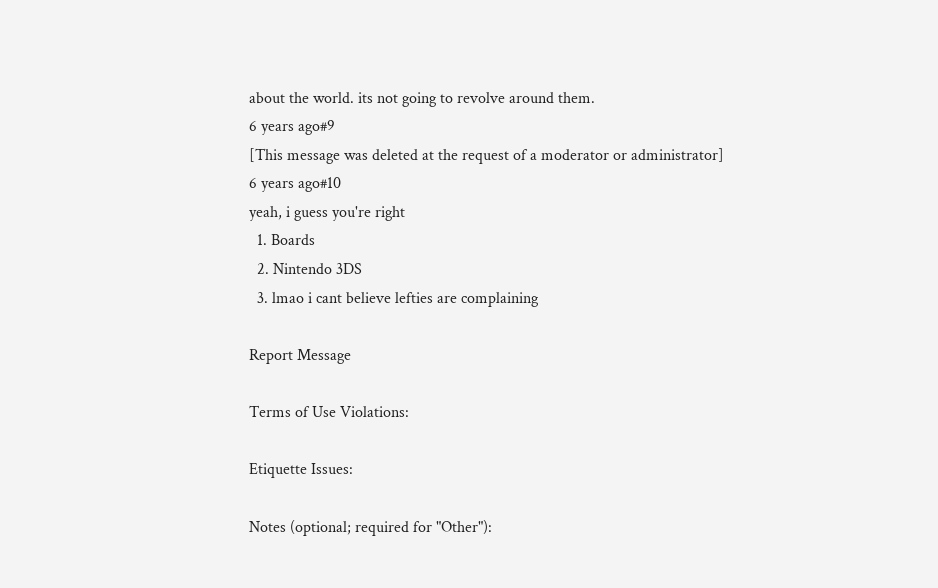about the world. its not going to revolve around them.
6 years ago#9
[This message was deleted at the request of a moderator or administrator]
6 years ago#10
yeah, i guess you're right
  1. Boards
  2. Nintendo 3DS
  3. lmao i cant believe lefties are complaining

Report Message

Terms of Use Violations:

Etiquette Issues:

Notes (optional; required for "Other"):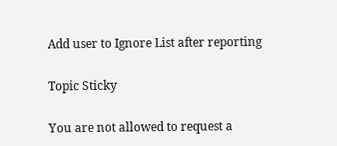Add user to Ignore List after reporting

Topic Sticky

You are not allowed to request a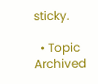sticky.

  • Topic Archived